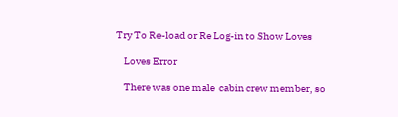Try To Re-load or Re Log-in to Show Loves

    Loves Error

    There was one male  cabin crew member, so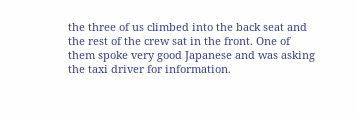the three of us climbed into the back seat and the rest of the crew sat in the front. One of them spoke very good Japanese and was asking the taxi driver for information.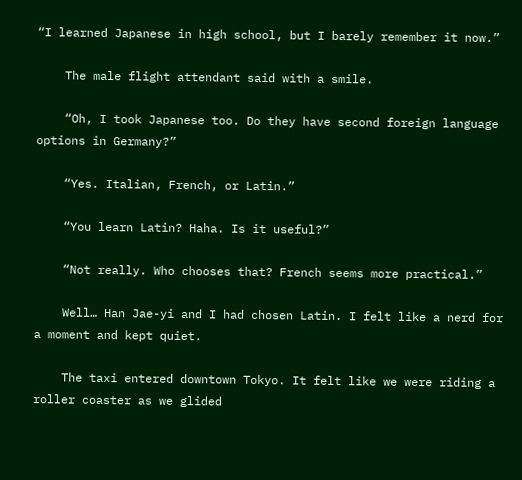“I learned Japanese in high school, but I barely remember it now.”

    The male flight attendant said with a smile.

    “Oh, I took Japanese too. Do they have second foreign language options in Germany?”

    “Yes. Italian, French, or Latin.”

    “You learn Latin? Haha. Is it useful?”

    “Not really. Who chooses that? French seems more practical.”

    Well… Han Jae-yi and I had chosen Latin. I felt like a nerd for a moment and kept quiet.

    The taxi entered downtown Tokyo. It felt like we were riding a roller coaster as we glided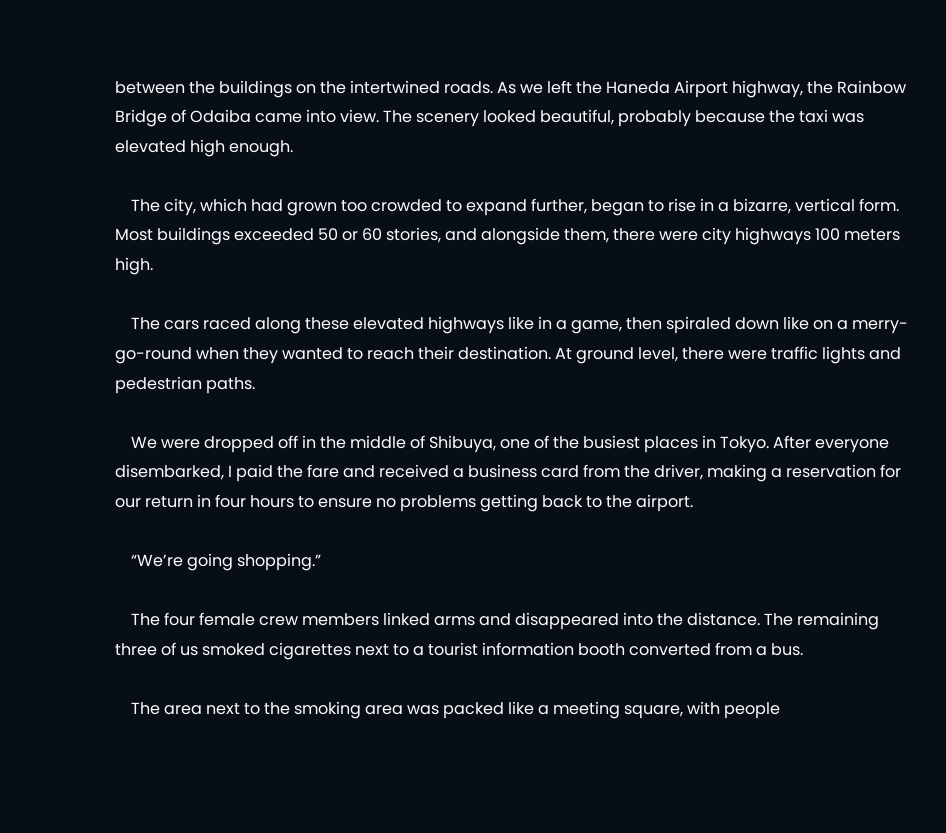between the buildings on the intertwined roads. As we left the Haneda Airport highway, the Rainbow Bridge of Odaiba came into view. The scenery looked beautiful, probably because the taxi was elevated high enough.

    The city, which had grown too crowded to expand further, began to rise in a bizarre, vertical form. Most buildings exceeded 50 or 60 stories, and alongside them, there were city highways 100 meters high.

    The cars raced along these elevated highways like in a game, then spiraled down like on a merry-go-round when they wanted to reach their destination. At ground level, there were traffic lights and pedestrian paths.

    We were dropped off in the middle of Shibuya, one of the busiest places in Tokyo. After everyone disembarked, I paid the fare and received a business card from the driver, making a reservation for our return in four hours to ensure no problems getting back to the airport.

    “We’re going shopping.”

    The four female crew members linked arms and disappeared into the distance. The remaining three of us smoked cigarettes next to a tourist information booth converted from a bus.

    The area next to the smoking area was packed like a meeting square, with people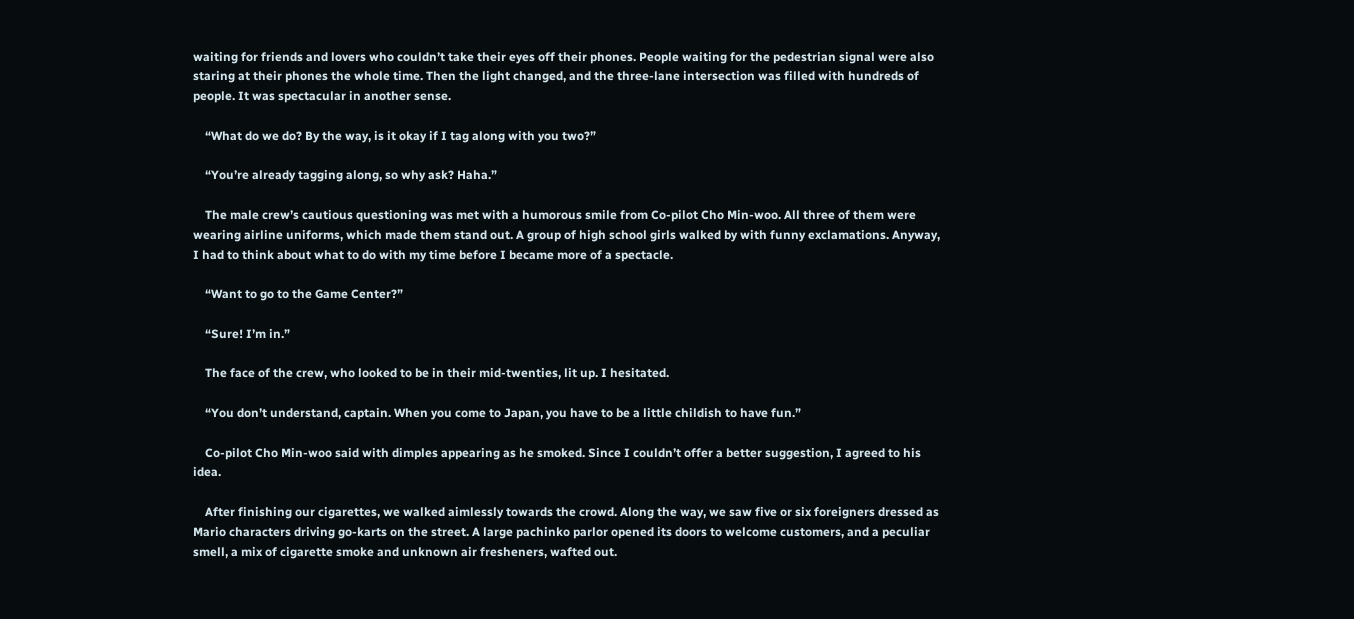waiting for friends and lovers who couldn’t take their eyes off their phones. People waiting for the pedestrian signal were also staring at their phones the whole time. Then the light changed, and the three-lane intersection was filled with hundreds of people. It was spectacular in another sense.

    “What do we do? By the way, is it okay if I tag along with you two?”

    “You’re already tagging along, so why ask? Haha.”

    The male crew’s cautious questioning was met with a humorous smile from Co-pilot Cho Min-woo. All three of them were wearing airline uniforms, which made them stand out. A group of high school girls walked by with funny exclamations. Anyway, I had to think about what to do with my time before I became more of a spectacle.

    “Want to go to the Game Center?”

    “Sure! I’m in.”

    The face of the crew, who looked to be in their mid-twenties, lit up. I hesitated.

    “You don’t understand, captain. When you come to Japan, you have to be a little childish to have fun.”

    Co-pilot Cho Min-woo said with dimples appearing as he smoked. Since I couldn’t offer a better suggestion, I agreed to his idea.

    After finishing our cigarettes, we walked aimlessly towards the crowd. Along the way, we saw five or six foreigners dressed as Mario characters driving go-karts on the street. A large pachinko parlor opened its doors to welcome customers, and a peculiar smell, a mix of cigarette smoke and unknown air fresheners, wafted out.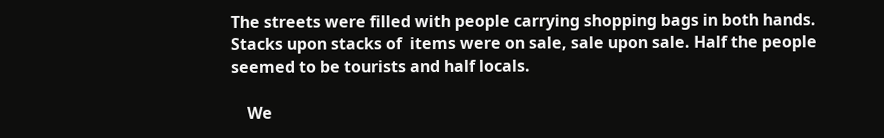The streets were filled with people carrying shopping bags in both hands. Stacks upon stacks of  items were on sale, sale upon sale. Half the people seemed to be tourists and half locals.

    We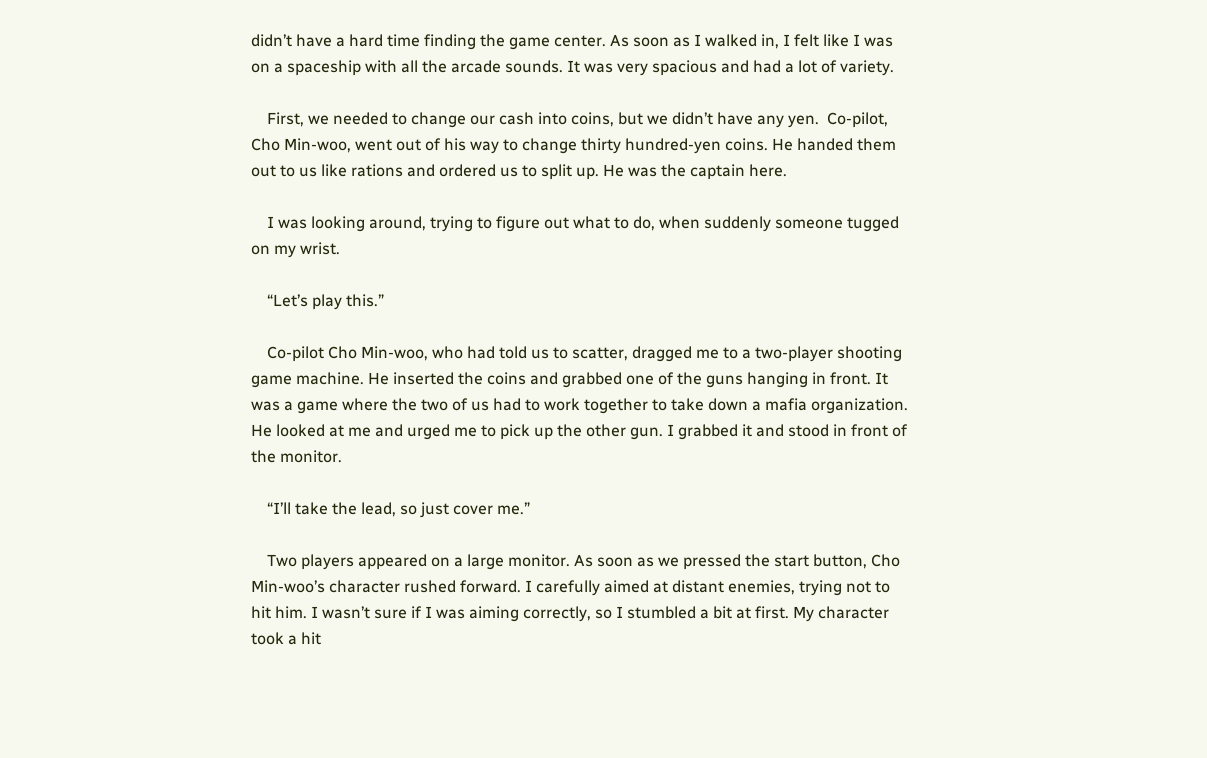didn’t have a hard time finding the game center. As soon as I walked in, I felt like I was on a spaceship with all the arcade sounds. It was very spacious and had a lot of variety.

    First, we needed to change our cash into coins, but we didn’t have any yen.  Co-pilot, Cho Min-woo, went out of his way to change thirty hundred-yen coins. He handed them out to us like rations and ordered us to split up. He was the captain here.

    I was looking around, trying to figure out what to do, when suddenly someone tugged on my wrist.

    “Let’s play this.”

    Co-pilot Cho Min-woo, who had told us to scatter, dragged me to a two-player shooting game machine. He inserted the coins and grabbed one of the guns hanging in front. It was a game where the two of us had to work together to take down a mafia organization. He looked at me and urged me to pick up the other gun. I grabbed it and stood in front of the monitor.

    “I’ll take the lead, so just cover me.”

    Two players appeared on a large monitor. As soon as we pressed the start button, Cho Min-woo’s character rushed forward. I carefully aimed at distant enemies, trying not to hit him. I wasn’t sure if I was aiming correctly, so I stumbled a bit at first. My character took a hit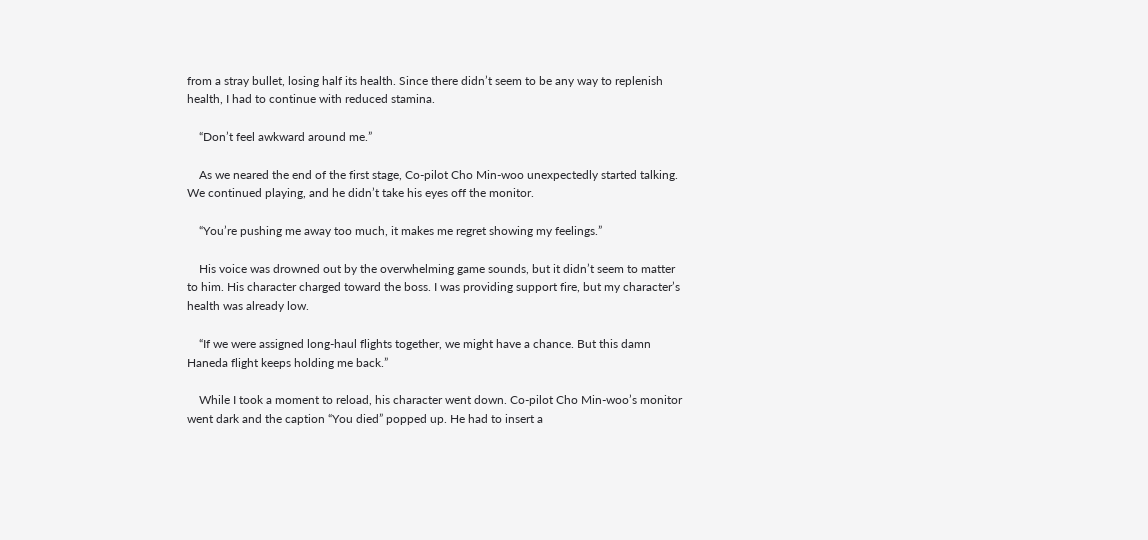from a stray bullet, losing half its health. Since there didn’t seem to be any way to replenish health, I had to continue with reduced stamina.

    “Don’t feel awkward around me.”

    As we neared the end of the first stage, Co-pilot Cho Min-woo unexpectedly started talking. We continued playing, and he didn’t take his eyes off the monitor.

    “You’re pushing me away too much, it makes me regret showing my feelings.”

    His voice was drowned out by the overwhelming game sounds, but it didn’t seem to matter to him. His character charged toward the boss. I was providing support fire, but my character’s health was already low.

    “If we were assigned long-haul flights together, we might have a chance. But this damn Haneda flight keeps holding me back.”

    While I took a moment to reload, his character went down. Co-pilot Cho Min-woo’s monitor went dark and the caption “You died” popped up. He had to insert a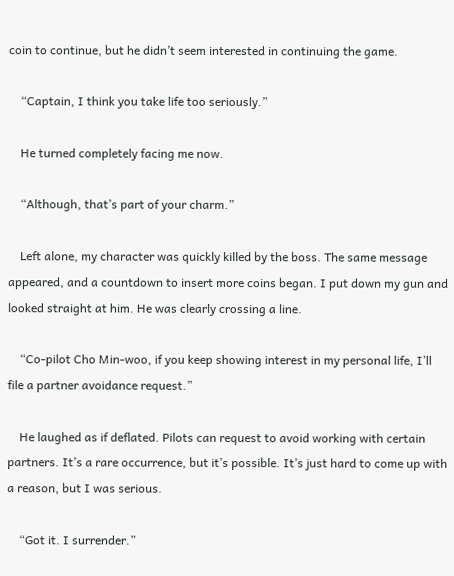coin to continue, but he didn’t seem interested in continuing the game.

    “Captain, I think you take life too seriously.”

    He turned completely facing me now.

    “Although, that’s part of your charm.”

    Left alone, my character was quickly killed by the boss. The same message appeared, and a countdown to insert more coins began. I put down my gun and looked straight at him. He was clearly crossing a line.

    “Co-pilot Cho Min-woo, if you keep showing interest in my personal life, I’ll file a partner avoidance request.”

    He laughed as if deflated. Pilots can request to avoid working with certain partners. It’s a rare occurrence, but it’s possible. It’s just hard to come up with a reason, but I was serious.

    “Got it. I surrender.”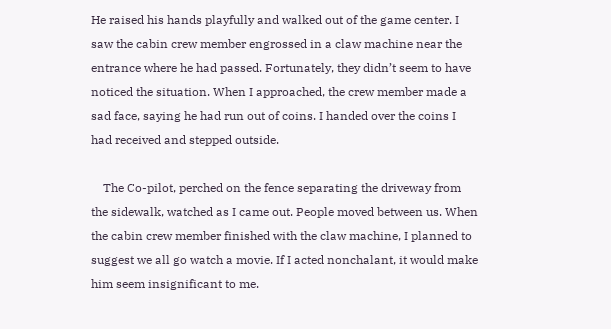He raised his hands playfully and walked out of the game center. I saw the cabin crew member engrossed in a claw machine near the entrance where he had passed. Fortunately, they didn’t seem to have noticed the situation. When I approached, the crew member made a sad face, saying he had run out of coins. I handed over the coins I had received and stepped outside.

    The Co-pilot, perched on the fence separating the driveway from the sidewalk, watched as I came out. People moved between us. When the cabin crew member finished with the claw machine, I planned to suggest we all go watch a movie. If I acted nonchalant, it would make him seem insignificant to me.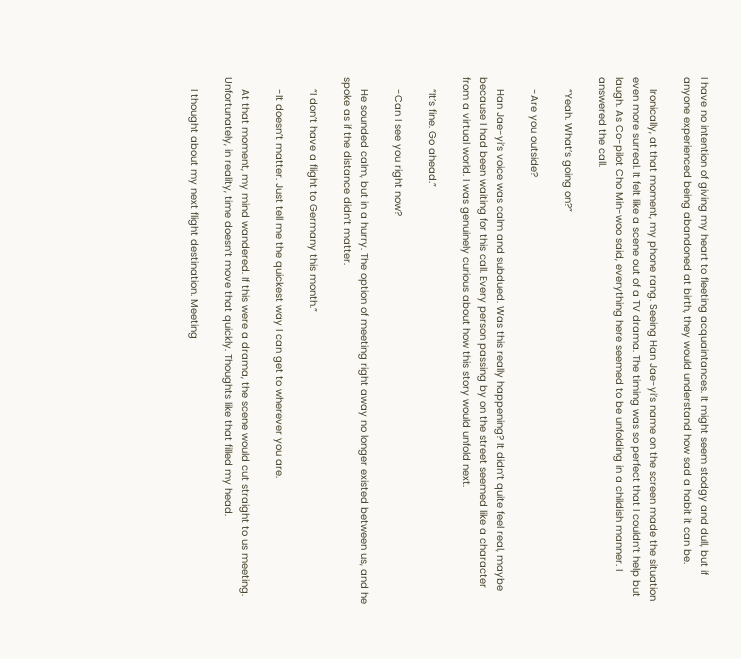I have no intention of giving my heart to fleeting acquaintances. It might seem stodgy and dull, but if anyone experienced being abandoned at birth, they would understand how sad a habit it can be.

    Ironically, at that moment, my phone rang. Seeing Han Jae-yi’s name on the screen made the situation even more surreal. It felt like a scene out of a TV drama. The timing was so perfect that I couldn’t help but laugh. As Co-pilot Cho Min-woo said, everything here seemed to be unfolding in a childish manner. I answered the call.

    “Yeah. What’s going on?”

    -Are you outside?

    Han Jae-yi’s voice was calm and subdued. Was this really happening? It didn’t quite feel real, maybe because I had been waiting for this call. Every person passing by on the street seemed like a character from a virtual world. I was genuinely curious about how this story would unfold next.

    “It’s fine. Go ahead.”

    -Can I see you right now?

    He sounded calm, but in a hurry. The option of meeting right away no longer existed between us, and he spoke as if the distance didn’t matter.

    “I don’t have a flight to Germany this month.”

    -It doesn’t matter. Just tell me the quickest way I can get to wherever you are.

    At that moment, my mind wandered. If this were a drama, the scene would cut straight to us meeting. Unfortunately, in reality, time doesn’t move that quickly. Thoughts like that filled my head.

    I thought about my next flight destination. Meeting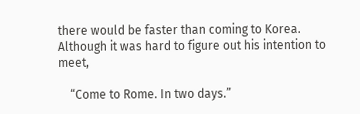there would be faster than coming to Korea. Although it was hard to figure out his intention to meet,

    “Come to Rome. In two days.”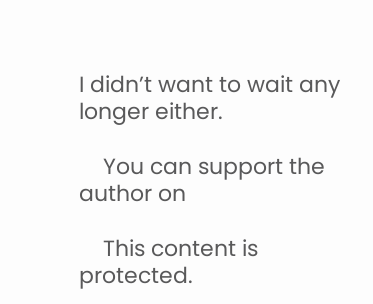I didn’t want to wait any longer either.

    You can support the author on

    This content is protected.